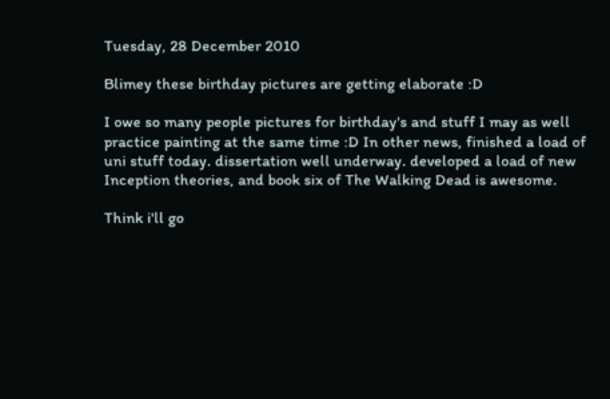Tuesday, 28 December 2010

Blimey these birthday pictures are getting elaborate :D

I owe so many people pictures for birthday's and stuff I may as well practice painting at the same time :D In other news, finished a load of uni stuff today. dissertation well underway. developed a load of new Inception theories, and book six of The Walking Dead is awesome.

Think i'll go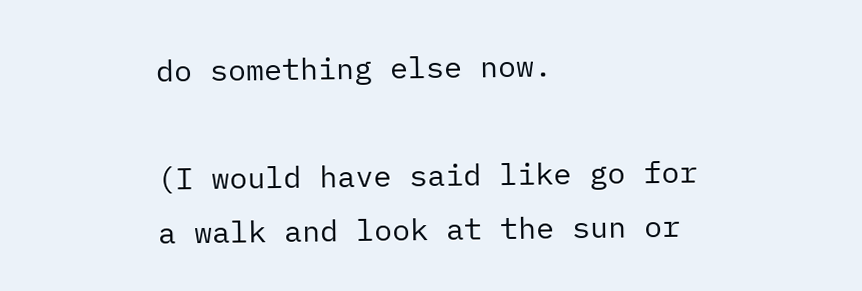do something else now.

(I would have said like go for a walk and look at the sun or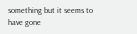something but it seems to have gone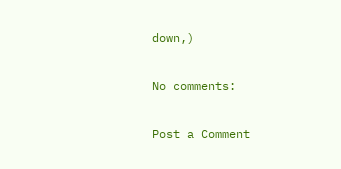down,)

No comments:

Post a Comment